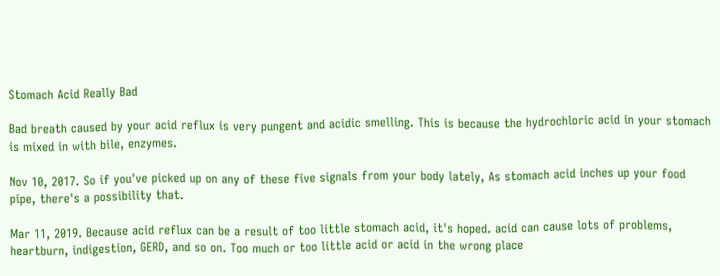Stomach Acid Really Bad

Bad breath caused by your acid reflux is very pungent and acidic smelling. This is because the hydrochloric acid in your stomach is mixed in with bile, enzymes.

Nov 10, 2017. So if you've picked up on any of these five signals from your body lately, As stomach acid inches up your food pipe, there's a possibility that.

Mar 11, 2019. Because acid reflux can be a result of too little stomach acid, it's hoped. acid can cause lots of problems, heartburn, indigestion, GERD, and so on. Too much or too little acid or acid in the wrong place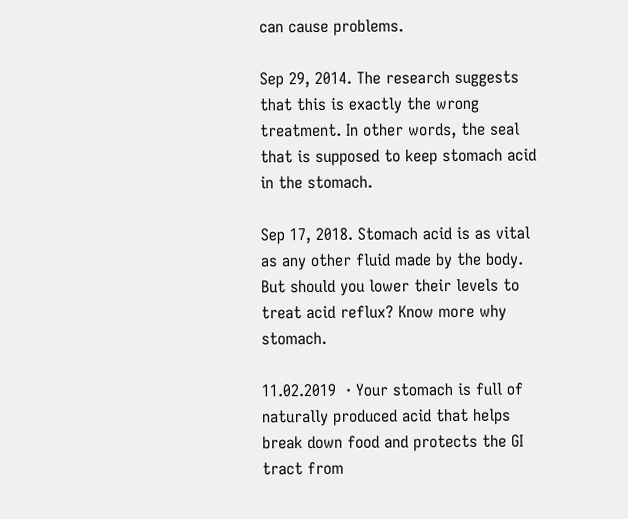can cause problems.

Sep 29, 2014. The research suggests that this is exactly the wrong treatment. In other words, the seal that is supposed to keep stomach acid in the stomach.

Sep 17, 2018. Stomach acid is as vital as any other fluid made by the body. But should you lower their levels to treat acid reflux? Know more why stomach.

11.02.2019  · Your stomach is full of naturally produced acid that helps break down food and protects the GI tract from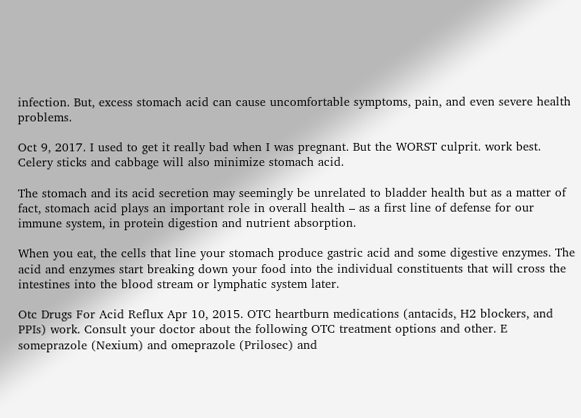infection. But, excess stomach acid can cause uncomfortable symptoms, pain, and even severe health problems.

Oct 9, 2017. I used to get it really bad when I was pregnant. But the WORST culprit. work best. Celery sticks and cabbage will also minimize stomach acid.

The stomach and its acid secretion may seemingly be unrelated to bladder health but as a matter of fact, stomach acid plays an important role in overall health – as a first line of defense for our immune system, in protein digestion and nutrient absorption.

When you eat, the cells that line your stomach produce gastric acid and some digestive enzymes. The acid and enzymes start breaking down your food into the individual constituents that will cross the intestines into the blood stream or lymphatic system later.

Otc Drugs For Acid Reflux Apr 10, 2015. OTC heartburn medications (antacids, H2 blockers, and PPIs) work. Consult your doctor about the following OTC treatment options and other. E someprazole (Nexium) and omeprazole (Prilosec) and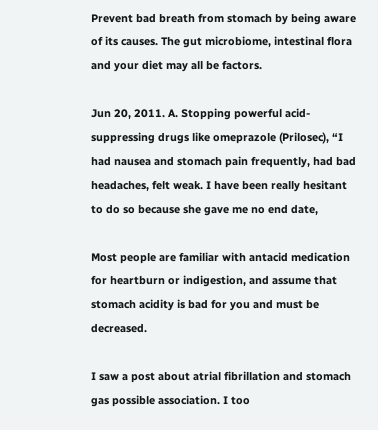Prevent bad breath from stomach by being aware of its causes. The gut microbiome, intestinal flora and your diet may all be factors.

Jun 20, 2011. A. Stopping powerful acid-suppressing drugs like omeprazole (Prilosec), “I had nausea and stomach pain frequently, had bad headaches, felt weak. I have been really hesitant to do so because she gave me no end date,

Most people are familiar with antacid medication for heartburn or indigestion, and assume that stomach acidity is bad for you and must be decreased.

I saw a post about atrial fibrillation and stomach gas possible association. I too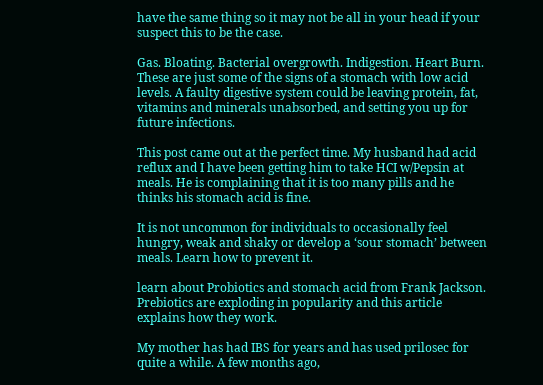have the same thing so it may not be all in your head if your suspect this to be the case.

Gas. Bloating. Bacterial overgrowth. Indigestion. Heart Burn. These are just some of the signs of a stomach with low acid levels. A faulty digestive system could be leaving protein, fat, vitamins and minerals unabsorbed, and setting you up for future infections.

This post came out at the perfect time. My husband had acid reflux and I have been getting him to take HCI w/Pepsin at meals. He is complaining that it is too many pills and he thinks his stomach acid is fine.

It is not uncommon for individuals to occasionally feel hungry, weak and shaky or develop a ‘sour stomach’ between meals. Learn how to prevent it.

learn about Probiotics and stomach acid from Frank Jackson. Prebiotics are exploding in popularity and this article explains how they work.

My mother has had IBS for years and has used prilosec for quite a while. A few months ago,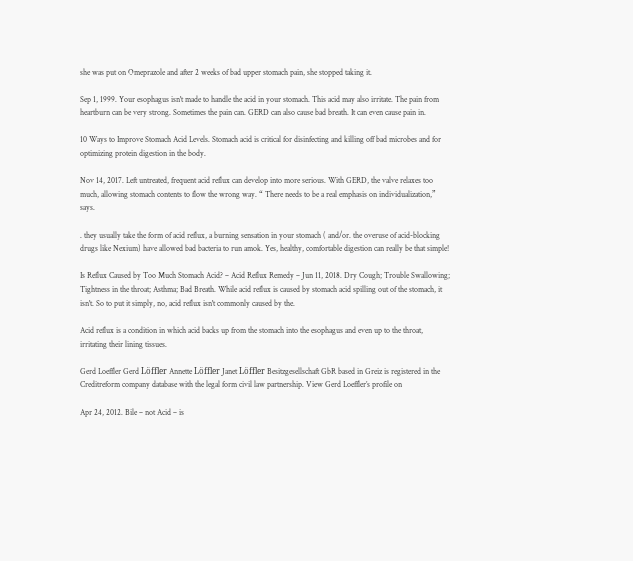she was put on Omeprazole and after 2 weeks of bad upper stomach pain, she stopped taking it.

Sep 1, 1999. Your esophagus isn't made to handle the acid in your stomach. This acid may also irritate. The pain from heartburn can be very strong. Sometimes the pain can. GERD can also cause bad breath. It can even cause pain in.

10 Ways to Improve Stomach Acid Levels. Stomach acid is critical for disinfecting and killing off bad microbes and for optimizing protein digestion in the body.

Nov 14, 2017. Left untreated, frequent acid reflux can develop into more serious. With GERD, the valve relaxes too much, allowing stomach contents to flow the wrong way. “ There needs to be a real emphasis on individualization,” says.

. they usually take the form of acid reflux, a burning sensation in your stomach ( and/or. the overuse of acid-blocking drugs like Nexium) have allowed bad bacteria to run amok. Yes, healthy, comfortable digestion can really be that simple!

Is Reflux Caused by Too Much Stomach Acid? – Acid Reflux Remedy – Jun 11, 2018. Dry Cough; Trouble Swallowing; Tightness in the throat; Asthma; Bad Breath. While acid reflux is caused by stomach acid spilling out of the stomach, it isn't. So to put it simply, no, acid reflux isn't commonly caused by the.

Acid reflux is a condition in which acid backs up from the stomach into the esophagus and even up to the throat, irritating their lining tissues.

Gerd Loeffler Gerd Löffler Annette Löffler Janet Löffler Besitzgesellschaft GbR based in Greiz is registered in the Creditreform company database with the legal form civil law partnership. View Gerd Loeffler’s profile on

Apr 24, 2012. Bile – not Acid – is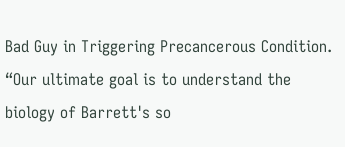Bad Guy in Triggering Precancerous Condition. “Our ultimate goal is to understand the biology of Barrett's so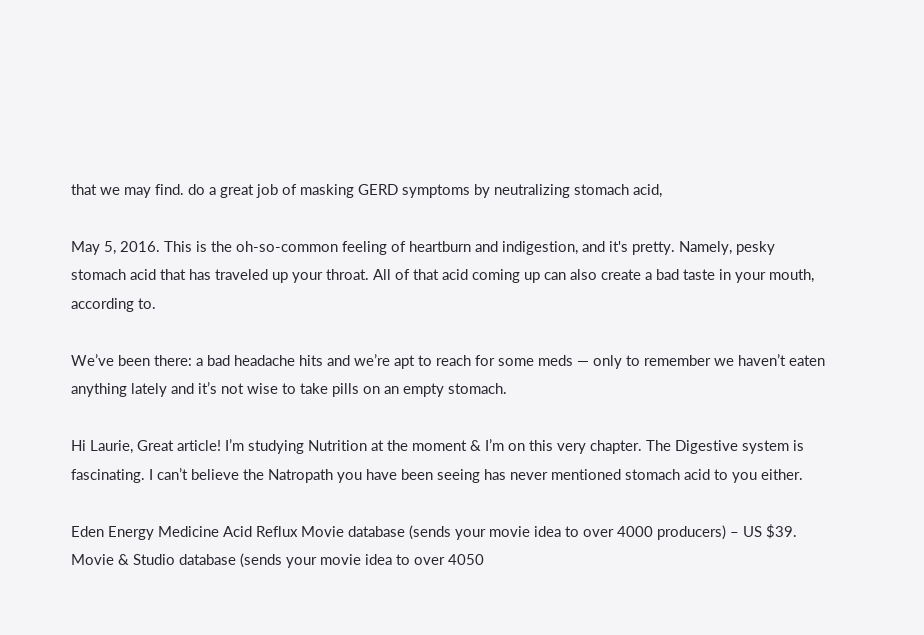that we may find. do a great job of masking GERD symptoms by neutralizing stomach acid,

May 5, 2016. This is the oh-so-common feeling of heartburn and indigestion, and it's pretty. Namely, pesky stomach acid that has traveled up your throat. All of that acid coming up can also create a bad taste in your mouth, according to.

We’ve been there: a bad headache hits and we’re apt to reach for some meds — only to remember we haven’t eaten anything lately and it’s not wise to take pills on an empty stomach.

Hi Laurie, Great article! I’m studying Nutrition at the moment & I’m on this very chapter. The Digestive system is fascinating. I can’t believe the Natropath you have been seeing has never mentioned stomach acid to you either.

Eden Energy Medicine Acid Reflux Movie database (sends your movie idea to over 4000 producers) – US $39. Movie & Studio database (sends your movie idea to over 4050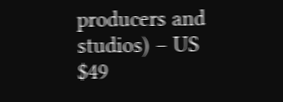producers and studios) – US $49